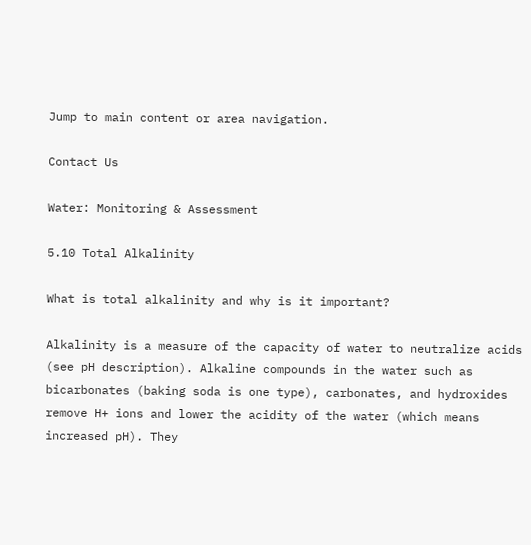Jump to main content or area navigation.

Contact Us

Water: Monitoring & Assessment

5.10 Total Alkalinity

What is total alkalinity and why is it important?

Alkalinity is a measure of the capacity of water to neutralize acids (see pH description). Alkaline compounds in the water such as bicarbonates (baking soda is one type), carbonates, and hydroxides remove H+ ions and lower the acidity of the water (which means increased pH). They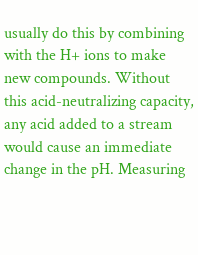usually do this by combining with the H+ ions to make new compounds. Without this acid-neutralizing capacity, any acid added to a stream would cause an immediate change in the pH. Measuring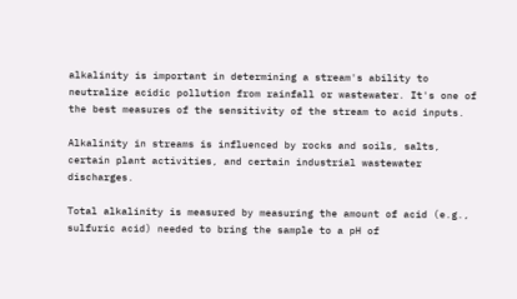alkalinity is important in determining a stream's ability to neutralize acidic pollution from rainfall or wastewater. It's one of the best measures of the sensitivity of the stream to acid inputs.

Alkalinity in streams is influenced by rocks and soils, salts, certain plant activities, and certain industrial wastewater discharges.

Total alkalinity is measured by measuring the amount of acid (e.g., sulfuric acid) needed to bring the sample to a pH of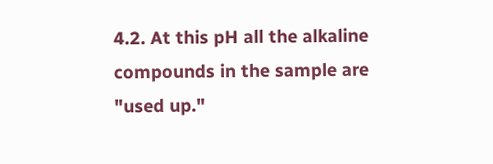4.2. At this pH all the alkaline compounds in the sample are "used up."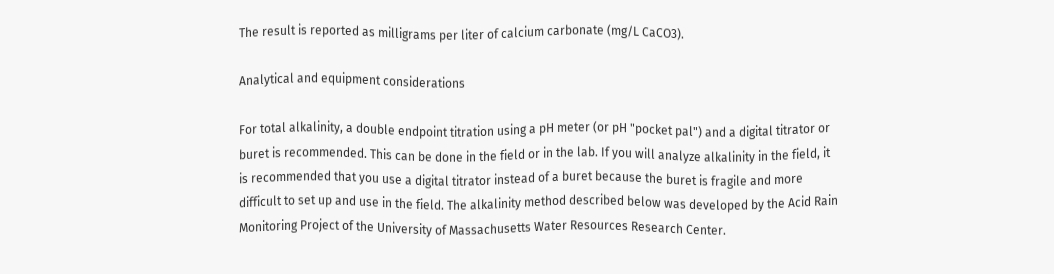The result is reported as milligrams per liter of calcium carbonate (mg/L CaCO3).

Analytical and equipment considerations

For total alkalinity, a double endpoint titration using a pH meter (or pH "pocket pal") and a digital titrator or buret is recommended. This can be done in the field or in the lab. If you will analyze alkalinity in the field, it is recommended that you use a digital titrator instead of a buret because the buret is fragile and more difficult to set up and use in the field. The alkalinity method described below was developed by the Acid Rain Monitoring Project of the University of Massachusetts Water Resources Research Center.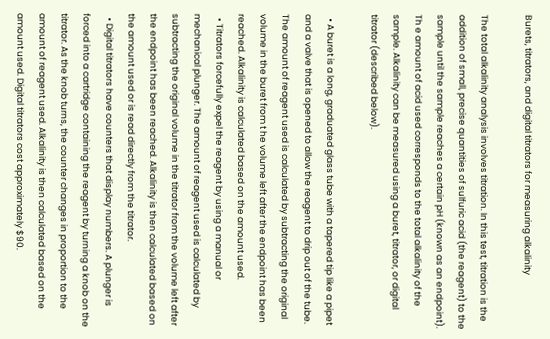Burets, titrators, and digital titrators for measuring alkalinity

The total alkalinity analysis involves titration. In this test, titration is the addition of small, precise quantities of sulfuric acid (the reagent) to the sample until the sample reaches a certain pH (known as an endpoint). Th e amount of acid used corresponds to the total alkalinity of the sample. Alkalinity can be measured using a buret, titrator, or digital titrator (described below).

  • A buret is a long, graduated glass tube with a tapered tip like a pipet and a valve that is opened to allow the reagent to drip out of the tube. The amount of reagent used is calculated by subtracting the original volume in the buret from t he volume left after the endpoint has been reached. Alkalinity is calculated based on the amount used.
  • Titrators forcefully expel the reagent by using a manual or mechanical plunger. The amount of reagent used is calculated by subtracting the original volume in the titrator from the volume left after the endpoint has been reached. Alkalinity is then calculated based on the amount used or is read directly from the titrator.
  • Digital titrators have counters that display numbers. A plunger is forced into a cartridge containing the reagent by turning a knob on the titrator. As the knob turns, the counter changes in proportion to the amount of reagent used. Alkalinity is then calculated based on the amount used. Digital titrators cost approximately $90.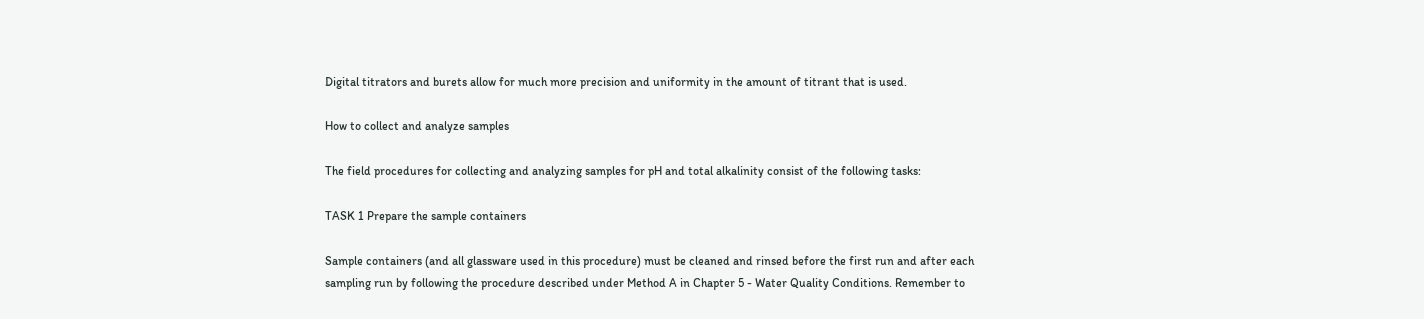Digital titrators and burets allow for much more precision and uniformity in the amount of titrant that is used.

How to collect and analyze samples

The field procedures for collecting and analyzing samples for pH and total alkalinity consist of the following tasks:

TASK 1 Prepare the sample containers

Sample containers (and all glassware used in this procedure) must be cleaned and rinsed before the first run and after each sampling run by following the procedure described under Method A in Chapter 5 - Water Quality Conditions. Remember to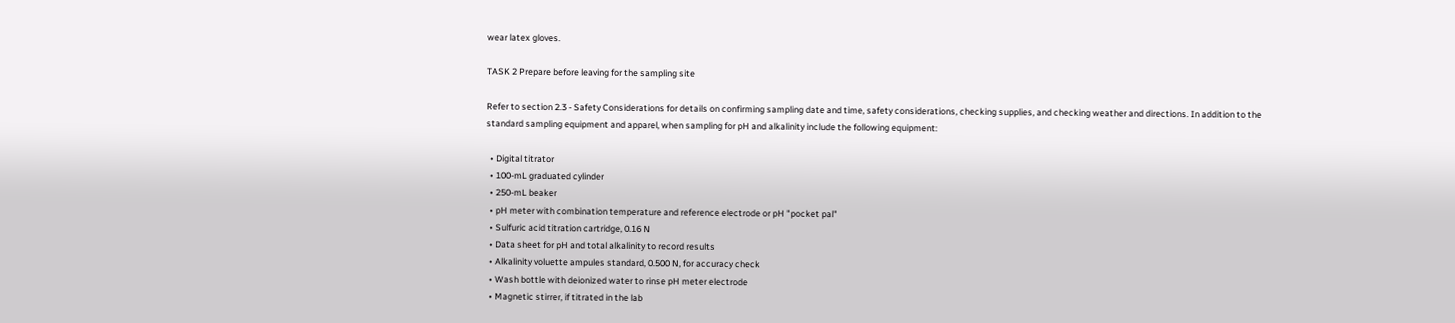wear latex gloves.

TASK 2 Prepare before leaving for the sampling site

Refer to section 2.3 - Safety Considerations for details on confirming sampling date and time, safety considerations, checking supplies, and checking weather and directions. In addition to the standard sampling equipment and apparel, when sampling for pH and alkalinity include the following equipment:

  • Digital titrator
  • 100-mL graduated cylinder
  • 250-mL beaker
  • pH meter with combination temperature and reference electrode or pH "pocket pal"
  • Sulfuric acid titration cartridge, 0.16 N
  • Data sheet for pH and total alkalinity to record results
  • Alkalinity voluette ampules standard, 0.500 N, for accuracy check
  • Wash bottle with deionized water to rinse pH meter electrode
  • Magnetic stirrer, if titrated in the lab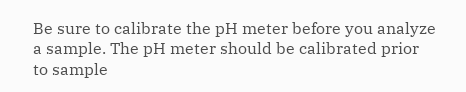Be sure to calibrate the pH meter before you analyze a sample. The pH meter should be calibrated prior to sample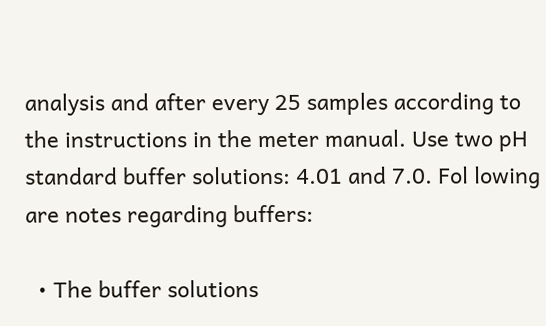analysis and after every 25 samples according to the instructions in the meter manual. Use two pH standard buffer solutions: 4.01 and 7.0. Fol lowing are notes regarding buffers:

  • The buffer solutions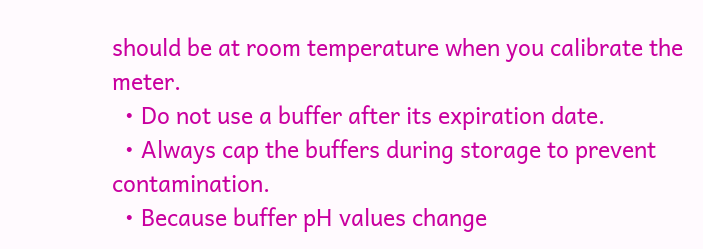should be at room temperature when you calibrate the meter.
  • Do not use a buffer after its expiration date.
  • Always cap the buffers during storage to prevent contamination.
  • Because buffer pH values change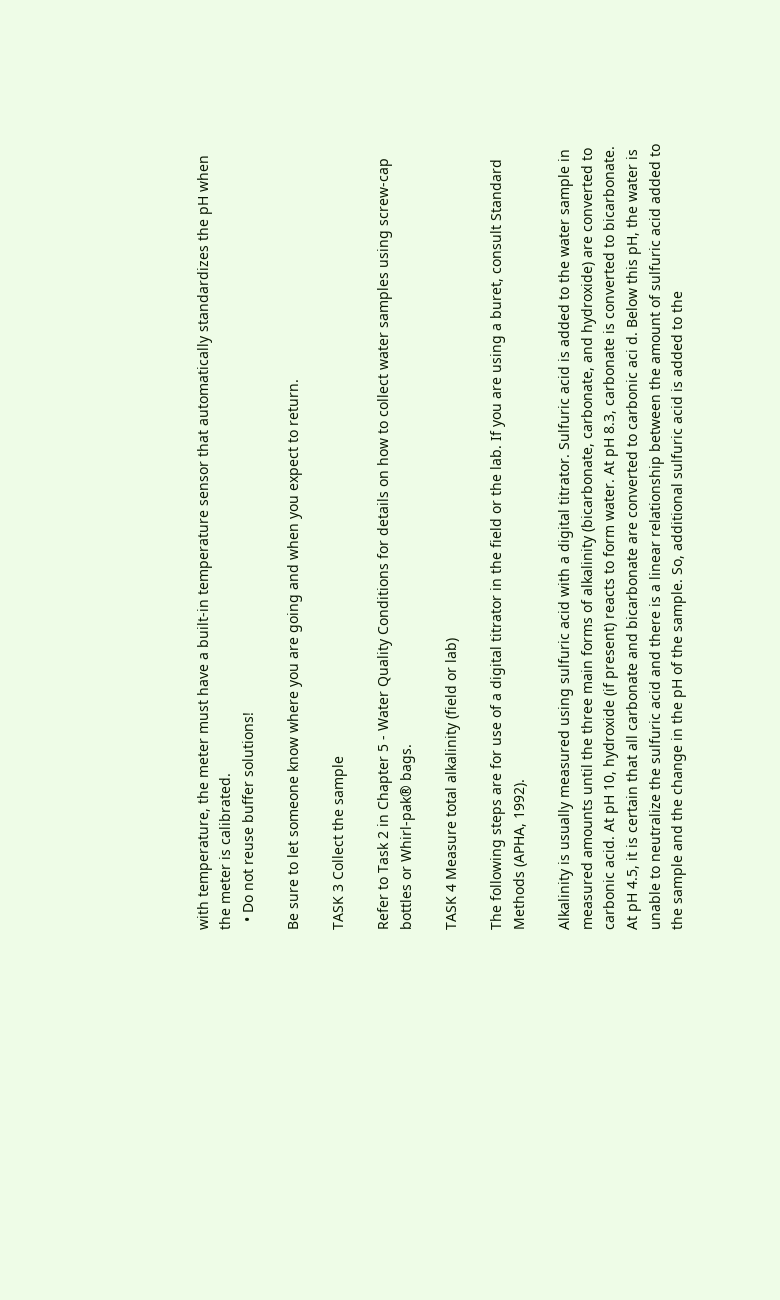with temperature, the meter must have a built-in temperature sensor that automatically standardizes the pH when the meter is calibrated.
  • Do not reuse buffer solutions!

Be sure to let someone know where you are going and when you expect to return.

TASK 3 Collect the sample

Refer to Task 2 in Chapter 5 - Water Quality Conditions for details on how to collect water samples using screw-cap bottles or Whirl-pak® bags.

TASK 4 Measure total alkalinity (field or lab)

The following steps are for use of a digital titrator in the field or the lab. If you are using a buret, consult Standard Methods (APHA, 1992).

Alkalinity is usually measured using sulfuric acid with a digital titrator. Sulfuric acid is added to the water sample in measured amounts until the three main forms of alkalinity (bicarbonate, carbonate, and hydroxide) are converted to carbonic acid. At pH 10, hydroxide (if present) reacts to form water. At pH 8.3, carbonate is converted to bicarbonate. At pH 4.5, it is certain that all carbonate and bicarbonate are converted to carbonic aci d. Below this pH, the water is unable to neutralize the sulfuric acid and there is a linear relationship between the amount of sulfuric acid added to the sample and the change in the pH of the sample. So, additional sulfuric acid is added to the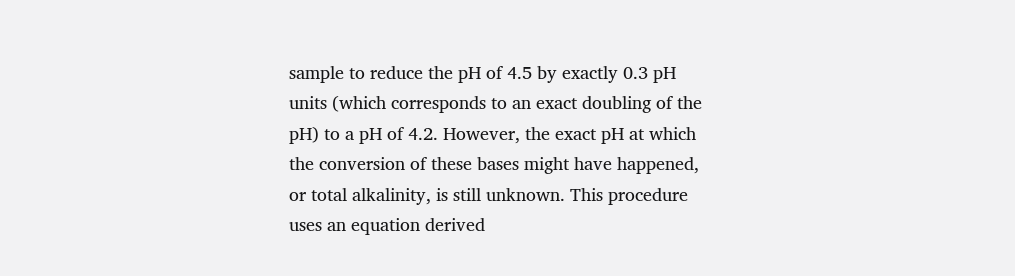sample to reduce the pH of 4.5 by exactly 0.3 pH units (which corresponds to an exact doubling of the pH) to a pH of 4.2. However, the exact pH at which the conversion of these bases might have happened, or total alkalinity, is still unknown. This procedure uses an equation derived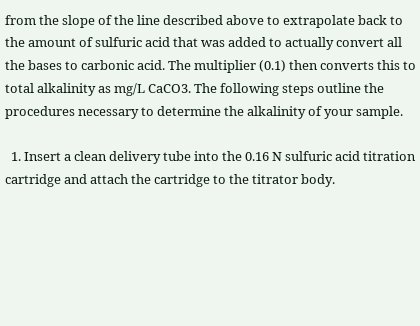from the slope of the line described above to extrapolate back to the amount of sulfuric acid that was added to actually convert all the bases to carbonic acid. The multiplier (0.1) then converts this to total alkalinity as mg/L CaCO3. The following steps outline the procedures necessary to determine the alkalinity of your sample.

  1. Insert a clean delivery tube into the 0.16 N sulfuric acid titration cartridge and attach the cartridge to the titrator body.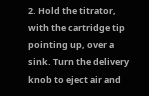2. Hold the titrator, with the cartridge tip pointing up, over a sink. Turn the delivery knob to eject air and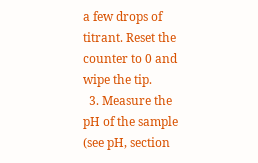a few drops of titrant. Reset the counter to 0 and wipe the tip.
  3. Measure the pH of the sample (see pH, section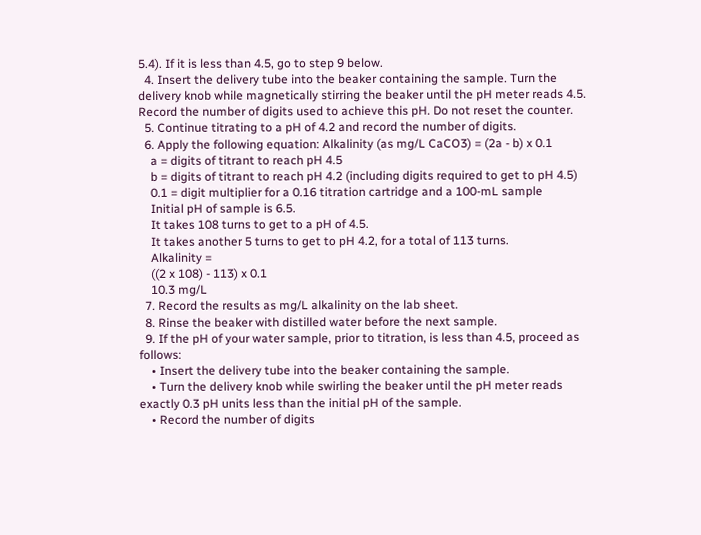5.4). If it is less than 4.5, go to step 9 below.
  4. Insert the delivery tube into the beaker containing the sample. Turn the delivery knob while magnetically stirring the beaker until the pH meter reads 4.5. Record the number of digits used to achieve this pH. Do not reset the counter.
  5. Continue titrating to a pH of 4.2 and record the number of digits.
  6. Apply the following equation: Alkalinity (as mg/L CaCO3) = (2a - b) x 0.1
    a = digits of titrant to reach pH 4.5
    b = digits of titrant to reach pH 4.2 (including digits required to get to pH 4.5)
    0.1 = digit multiplier for a 0.16 titration cartridge and a 100-mL sample
    Initial pH of sample is 6.5.
    It takes 108 turns to get to a pH of 4.5.
    It takes another 5 turns to get to pH 4.2, for a total of 113 turns.
    Alkalinity =
    ((2 x 108) - 113) x 0.1
    10.3 mg/L
  7. Record the results as mg/L alkalinity on the lab sheet.
  8. Rinse the beaker with distilled water before the next sample.
  9. If the pH of your water sample, prior to titration, is less than 4.5, proceed as follows:
    • Insert the delivery tube into the beaker containing the sample.
    • Turn the delivery knob while swirling the beaker until the pH meter reads exactly 0.3 pH units less than the initial pH of the sample.
    • Record the number of digits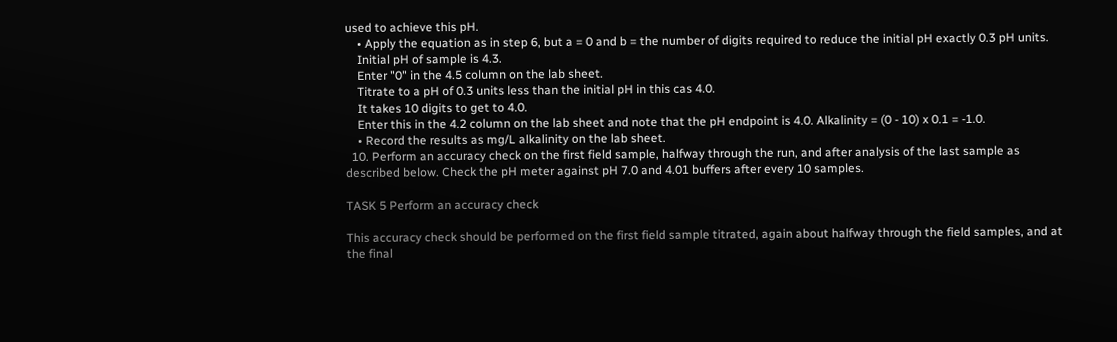used to achieve this pH.
    • Apply the equation as in step 6, but a = 0 and b = the number of digits required to reduce the initial pH exactly 0.3 pH units.
    Initial pH of sample is 4.3.
    Enter "0" in the 4.5 column on the lab sheet.
    Titrate to a pH of 0.3 units less than the initial pH in this cas 4.0.
    It takes 10 digits to get to 4.0.
    Enter this in the 4.2 column on the lab sheet and note that the pH endpoint is 4.0. Alkalinity = (0 - 10) x 0.1 = -1.0.
    • Record the results as mg/L alkalinity on the lab sheet.
  10. Perform an accuracy check on the first field sample, halfway through the run, and after analysis of the last sample as described below. Check the pH meter against pH 7.0 and 4.01 buffers after every 10 samples.

TASK 5 Perform an accuracy check

This accuracy check should be performed on the first field sample titrated, again about halfway through the field samples, and at the final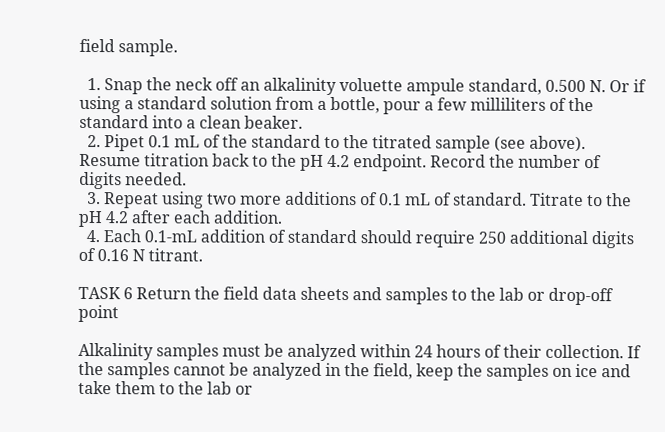field sample.

  1. Snap the neck off an alkalinity voluette ampule standard, 0.500 N. Or if using a standard solution from a bottle, pour a few milliliters of the standard into a clean beaker.
  2. Pipet 0.1 mL of the standard to the titrated sample (see above). Resume titration back to the pH 4.2 endpoint. Record the number of digits needed.
  3. Repeat using two more additions of 0.1 mL of standard. Titrate to the pH 4.2 after each addition.
  4. Each 0.1-mL addition of standard should require 250 additional digits of 0.16 N titrant.

TASK 6 Return the field data sheets and samples to the lab or drop-off point

Alkalinity samples must be analyzed within 24 hours of their collection. If the samples cannot be analyzed in the field, keep the samples on ice and take them to the lab or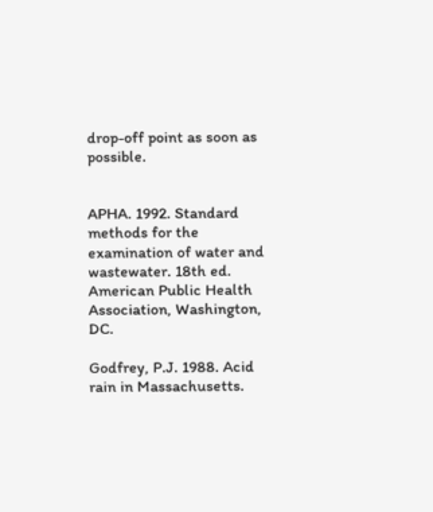drop-off point as soon as possible.


APHA. 1992. Standard methods for the examination of water and wastewater. 18th ed. American Public Health Association, Washington, DC.

Godfrey, P.J. 1988. Acid rain in Massachusetts.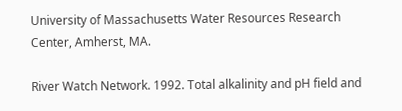University of Massachusetts Water Resources Research Center, Amherst, MA.

River Watch Network. 1992. Total alkalinity and pH field and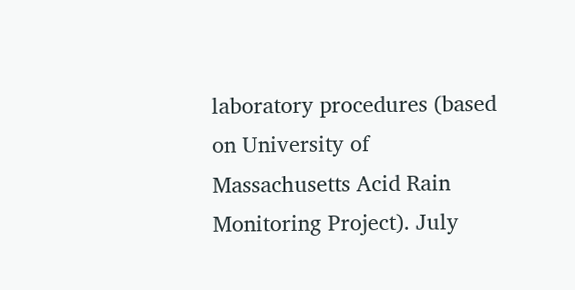laboratory procedures (based on University of Massachusetts Acid Rain Monitoring Project). July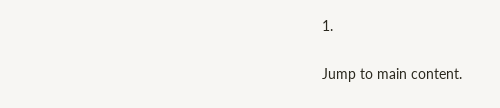1.

Jump to main content.